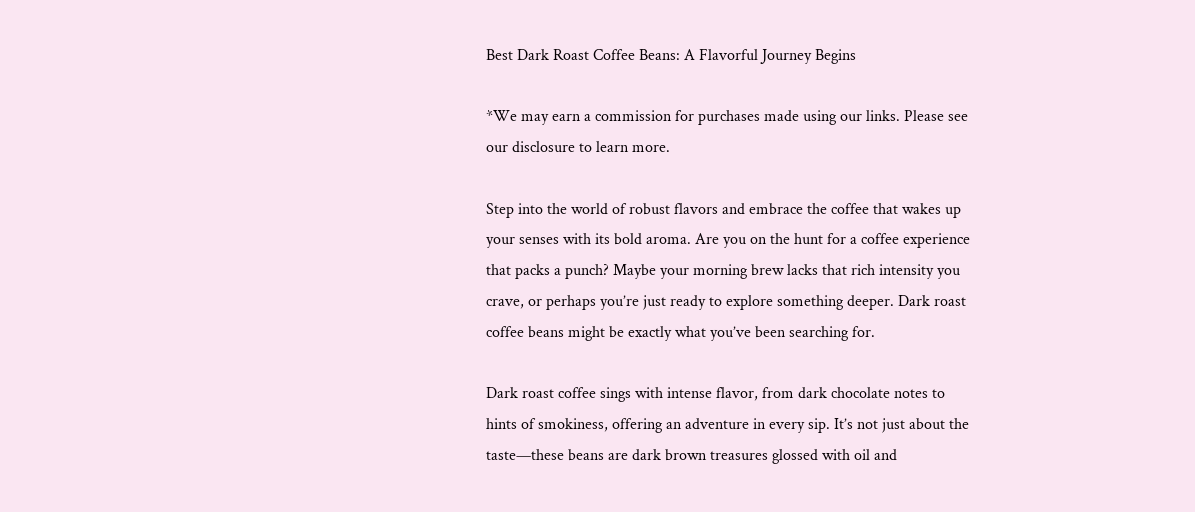Best Dark Roast Coffee Beans: A Flavorful Journey Begins

*We may earn a commission for purchases made using our links. Please see our disclosure to learn more.

Step into the world of robust flavors and embrace the coffee that wakes up your senses with its bold aroma. Are you on the hunt for a coffee experience that packs a punch? Maybe your morning brew lacks that rich intensity you crave, or perhaps you’re just ready to explore something deeper. Dark roast coffee beans might be exactly what you’ve been searching for.

Dark roast coffee sings with intense flavor, from dark chocolate notes to hints of smokiness, offering an adventure in every sip. It’s not just about the taste—these beans are dark brown treasures glossed with oil and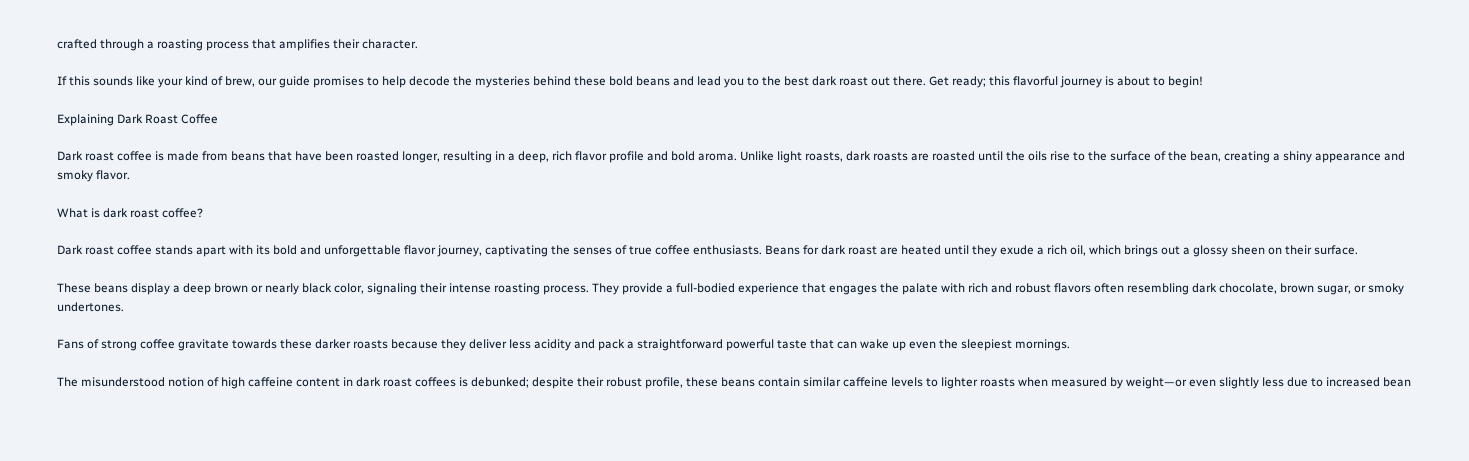crafted through a roasting process that amplifies their character.

If this sounds like your kind of brew, our guide promises to help decode the mysteries behind these bold beans and lead you to the best dark roast out there. Get ready; this flavorful journey is about to begin!

Explaining Dark Roast Coffee

Dark roast coffee is made from beans that have been roasted longer, resulting in a deep, rich flavor profile and bold aroma. Unlike light roasts, dark roasts are roasted until the oils rise to the surface of the bean, creating a shiny appearance and smoky flavor.

What is dark roast coffee?

Dark roast coffee stands apart with its bold and unforgettable flavor journey, captivating the senses of true coffee enthusiasts. Beans for dark roast are heated until they exude a rich oil, which brings out a glossy sheen on their surface.

These beans display a deep brown or nearly black color, signaling their intense roasting process. They provide a full-bodied experience that engages the palate with rich and robust flavors often resembling dark chocolate, brown sugar, or smoky undertones.

Fans of strong coffee gravitate towards these darker roasts because they deliver less acidity and pack a straightforward powerful taste that can wake up even the sleepiest mornings.

The misunderstood notion of high caffeine content in dark roast coffees is debunked; despite their robust profile, these beans contain similar caffeine levels to lighter roasts when measured by weight—or even slightly less due to increased bean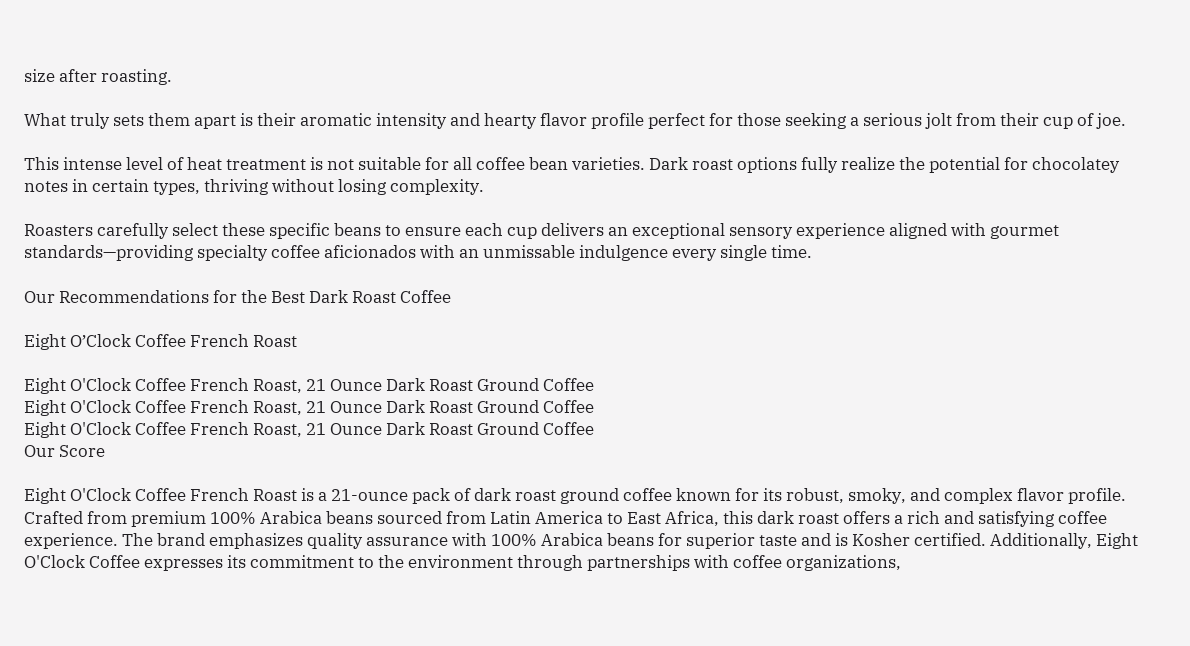size after roasting.

What truly sets them apart is their aromatic intensity and hearty flavor profile perfect for those seeking a serious jolt from their cup of joe.

This intense level of heat treatment is not suitable for all coffee bean varieties. Dark roast options fully realize the potential for chocolatey notes in certain types, thriving without losing complexity.

Roasters carefully select these specific beans to ensure each cup delivers an exceptional sensory experience aligned with gourmet standards—providing specialty coffee aficionados with an unmissable indulgence every single time.

Our Recommendations for the Best Dark Roast Coffee

Eight O’Clock Coffee French Roast

Eight O'Clock Coffee French Roast, 21 Ounce Dark Roast Ground Coffee
Eight O'Clock Coffee French Roast, 21 Ounce Dark Roast Ground Coffee
Eight O'Clock Coffee French Roast, 21 Ounce Dark Roast Ground Coffee
Our Score

Eight O'Clock Coffee French Roast is a 21-ounce pack of dark roast ground coffee known for its robust, smoky, and complex flavor profile. Crafted from premium 100% Arabica beans sourced from Latin America to East Africa, this dark roast offers a rich and satisfying coffee experience. The brand emphasizes quality assurance with 100% Arabica beans for superior taste and is Kosher certified. Additionally, Eight O'Clock Coffee expresses its commitment to the environment through partnerships with coffee organizations,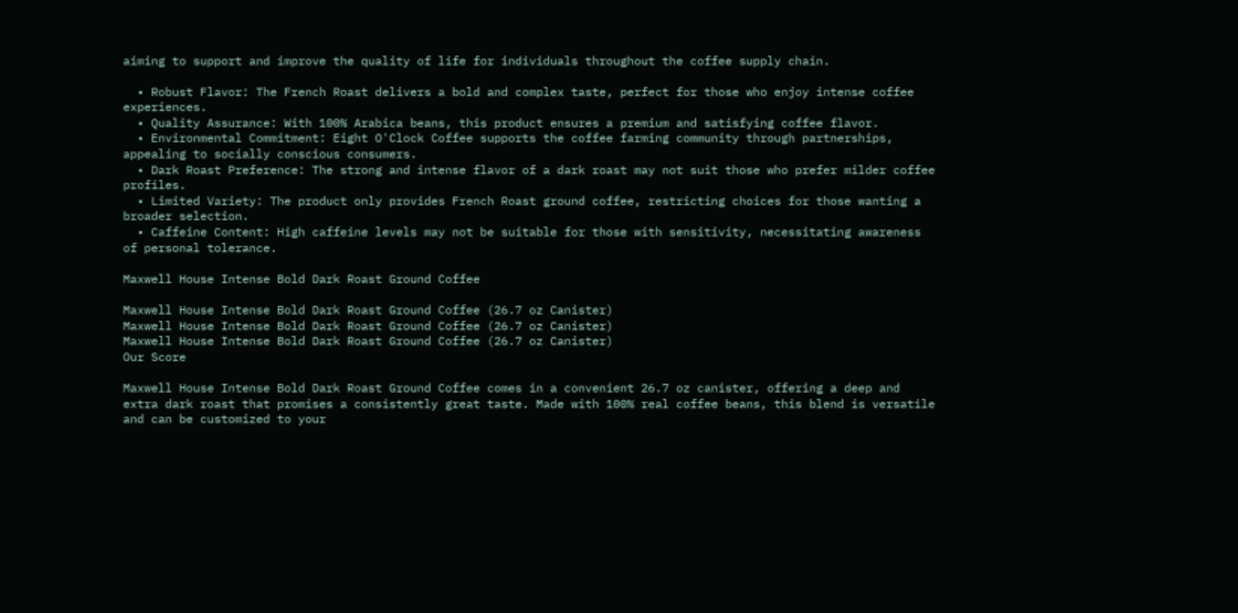aiming to support and improve the quality of life for individuals throughout the coffee supply chain.

  • Robust Flavor: The French Roast delivers a bold and complex taste, perfect for those who enjoy intense coffee experiences.
  • Quality Assurance: With 100% Arabica beans, this product ensures a premium and satisfying coffee flavor.
  • Environmental Commitment: Eight O'Clock Coffee supports the coffee farming community through partnerships, appealing to socially conscious consumers.
  • Dark Roast Preference: The strong and intense flavor of a dark roast may not suit those who prefer milder coffee profiles.
  • Limited Variety: The product only provides French Roast ground coffee, restricting choices for those wanting a broader selection.
  • Caffeine Content: High caffeine levels may not be suitable for those with sensitivity, necessitating awareness of personal tolerance.

Maxwell House Intense Bold Dark Roast Ground Coffee

Maxwell House Intense Bold Dark Roast Ground Coffee (26.7 oz Canister)
Maxwell House Intense Bold Dark Roast Ground Coffee (26.7 oz Canister)
Maxwell House Intense Bold Dark Roast Ground Coffee (26.7 oz Canister)
Our Score

Maxwell House Intense Bold Dark Roast Ground Coffee comes in a convenient 26.7 oz canister, offering a deep and extra dark roast that promises a consistently great taste. Made with 100% real coffee beans, this blend is versatile and can be customized to your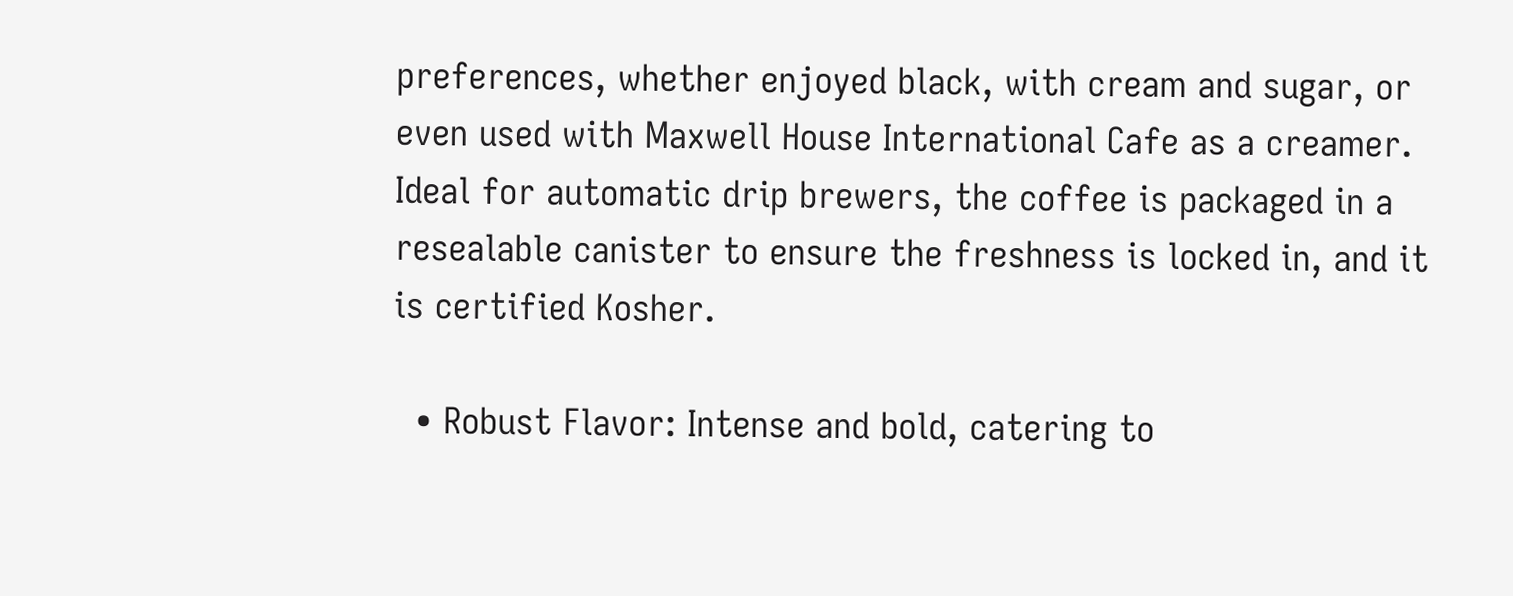preferences, whether enjoyed black, with cream and sugar, or even used with Maxwell House International Cafe as a creamer. Ideal for automatic drip brewers, the coffee is packaged in a resealable canister to ensure the freshness is locked in, and it is certified Kosher.

  • Robust Flavor: Intense and bold, catering to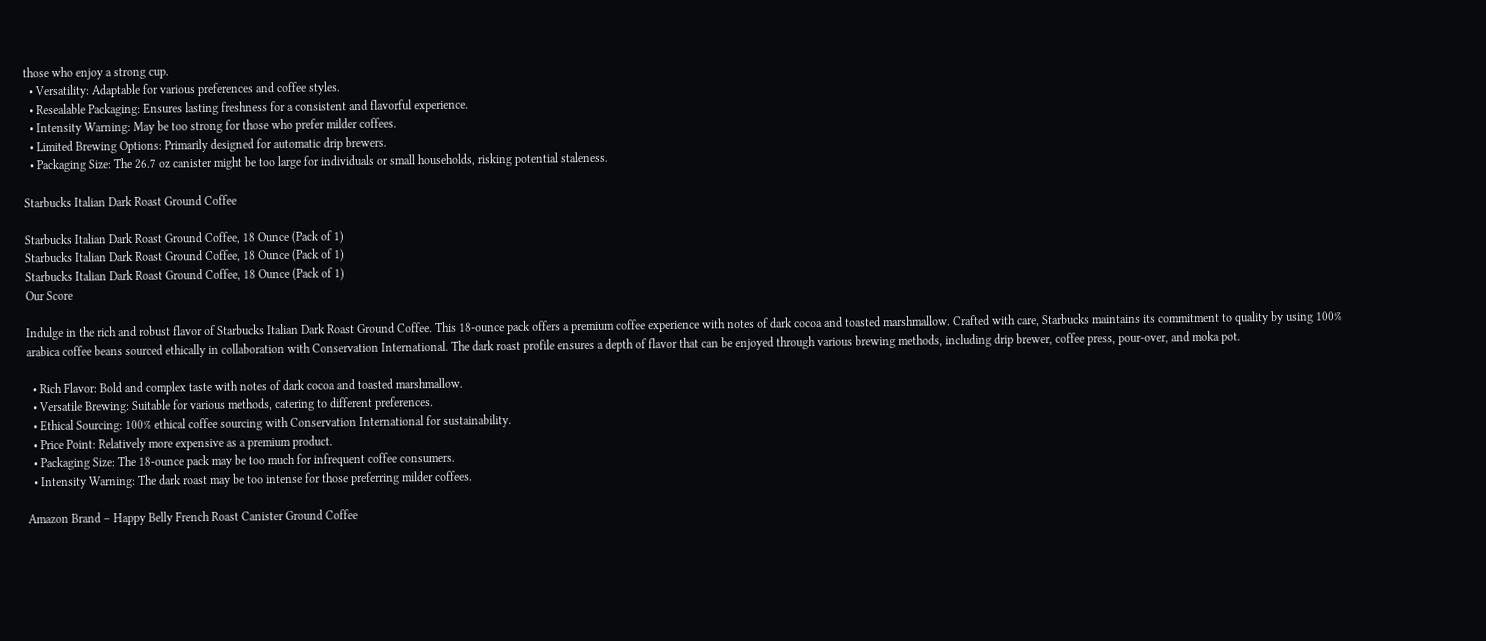those who enjoy a strong cup.
  • Versatility: Adaptable for various preferences and coffee styles.
  • Resealable Packaging: Ensures lasting freshness for a consistent and flavorful experience.
  • Intensity Warning: May be too strong for those who prefer milder coffees.
  • Limited Brewing Options: Primarily designed for automatic drip brewers.
  • Packaging Size: The 26.7 oz canister might be too large for individuals or small households, risking potential staleness.

Starbucks Italian Dark Roast Ground Coffee

Starbucks Italian Dark Roast Ground Coffee, 18 Ounce (Pack of 1)
Starbucks Italian Dark Roast Ground Coffee, 18 Ounce (Pack of 1)
Starbucks Italian Dark Roast Ground Coffee, 18 Ounce (Pack of 1)
Our Score

Indulge in the rich and robust flavor of Starbucks Italian Dark Roast Ground Coffee. This 18-ounce pack offers a premium coffee experience with notes of dark cocoa and toasted marshmallow. Crafted with care, Starbucks maintains its commitment to quality by using 100% arabica coffee beans sourced ethically in collaboration with Conservation International. The dark roast profile ensures a depth of flavor that can be enjoyed through various brewing methods, including drip brewer, coffee press, pour-over, and moka pot.

  • Rich Flavor: Bold and complex taste with notes of dark cocoa and toasted marshmallow.
  • Versatile Brewing: Suitable for various methods, catering to different preferences.
  • Ethical Sourcing: 100% ethical coffee sourcing with Conservation International for sustainability.
  • Price Point: Relatively more expensive as a premium product.
  • Packaging Size: The 18-ounce pack may be too much for infrequent coffee consumers.
  • Intensity Warning: The dark roast may be too intense for those preferring milder coffees.

Amazon Brand – Happy Belly French Roast Canister Ground Coffee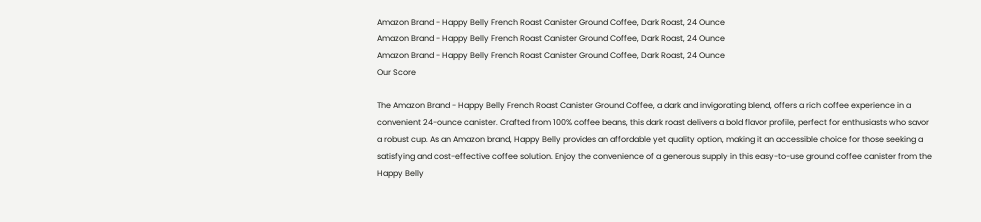Amazon Brand - Happy Belly French Roast Canister Ground Coffee, Dark Roast, 24 Ounce
Amazon Brand - Happy Belly French Roast Canister Ground Coffee, Dark Roast, 24 Ounce
Amazon Brand - Happy Belly French Roast Canister Ground Coffee, Dark Roast, 24 Ounce
Our Score

The Amazon Brand - Happy Belly French Roast Canister Ground Coffee, a dark and invigorating blend, offers a rich coffee experience in a convenient 24-ounce canister. Crafted from 100% coffee beans, this dark roast delivers a bold flavor profile, perfect for enthusiasts who savor a robust cup. As an Amazon brand, Happy Belly provides an affordable yet quality option, making it an accessible choice for those seeking a satisfying and cost-effective coffee solution. Enjoy the convenience of a generous supply in this easy-to-use ground coffee canister from the Happy Belly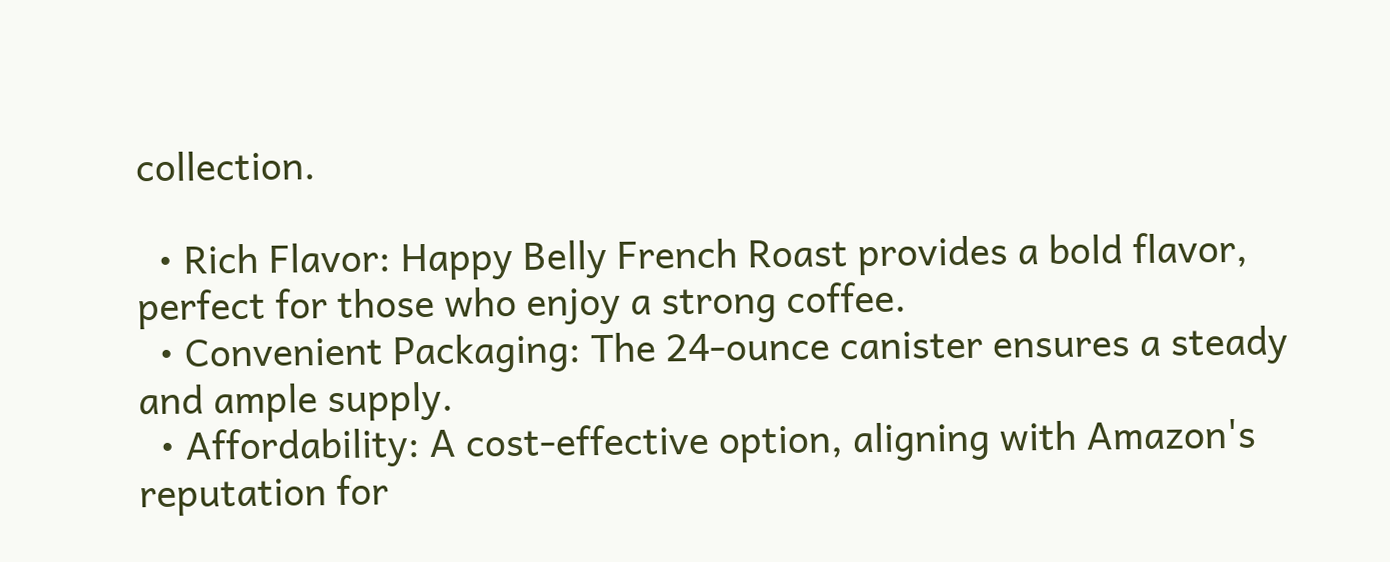collection.

  • Rich Flavor: Happy Belly French Roast provides a bold flavor, perfect for those who enjoy a strong coffee.
  • Convenient Packaging: The 24-ounce canister ensures a steady and ample supply.
  • Affordability: A cost-effective option, aligning with Amazon's reputation for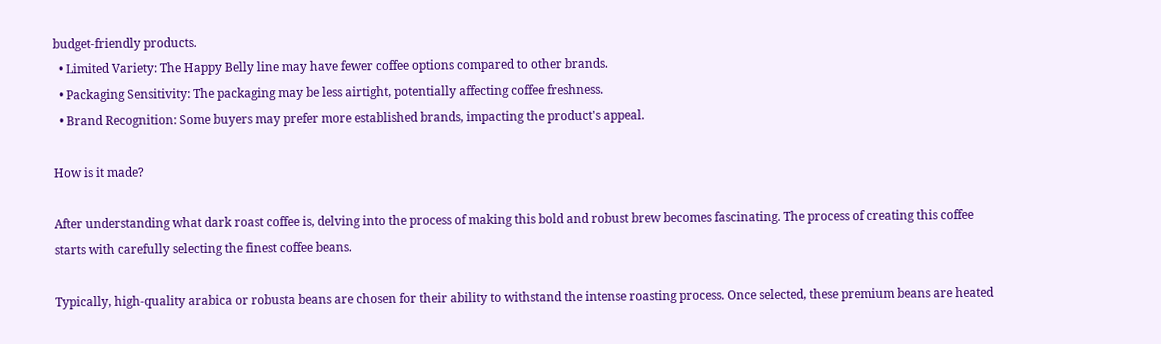budget-friendly products.
  • Limited Variety: The Happy Belly line may have fewer coffee options compared to other brands.
  • Packaging Sensitivity: The packaging may be less airtight, potentially affecting coffee freshness.
  • Brand Recognition: Some buyers may prefer more established brands, impacting the product's appeal.

How is it made?

After understanding what dark roast coffee is, delving into the process of making this bold and robust brew becomes fascinating. The process of creating this coffee starts with carefully selecting the finest coffee beans.

Typically, high-quality arabica or robusta beans are chosen for their ability to withstand the intense roasting process. Once selected, these premium beans are heated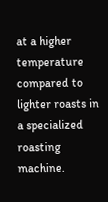at a higher temperature compared to lighter roasts in a specialized roasting machine.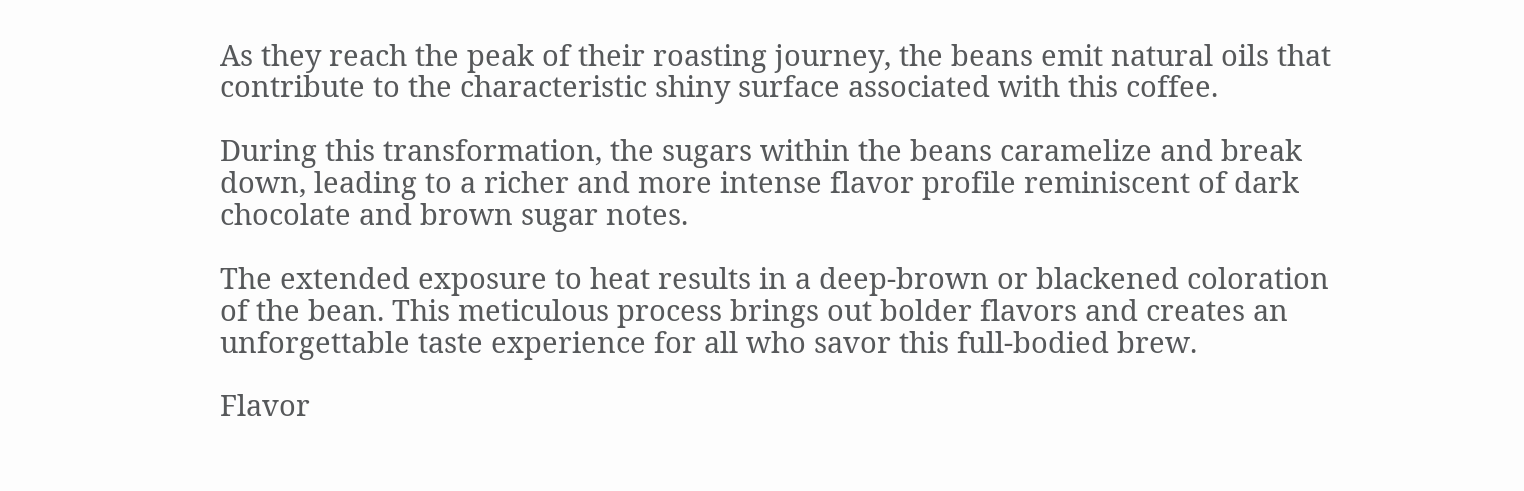As they reach the peak of their roasting journey, the beans emit natural oils that contribute to the characteristic shiny surface associated with this coffee.

During this transformation, the sugars within the beans caramelize and break down, leading to a richer and more intense flavor profile reminiscent of dark chocolate and brown sugar notes.

The extended exposure to heat results in a deep-brown or blackened coloration of the bean. This meticulous process brings out bolder flavors and creates an unforgettable taste experience for all who savor this full-bodied brew.

Flavor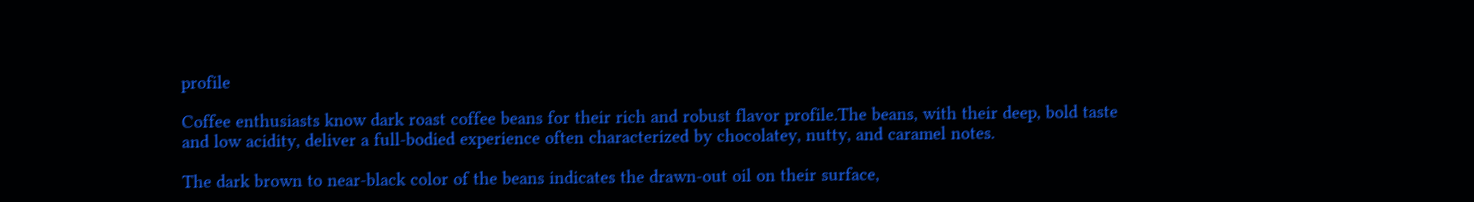profile

Coffee enthusiasts know dark roast coffee beans for their rich and robust flavor profile.The beans, with their deep, bold taste and low acidity, deliver a full-bodied experience often characterized by chocolatey, nutty, and caramel notes.

The dark brown to near-black color of the beans indicates the drawn-out oil on their surface,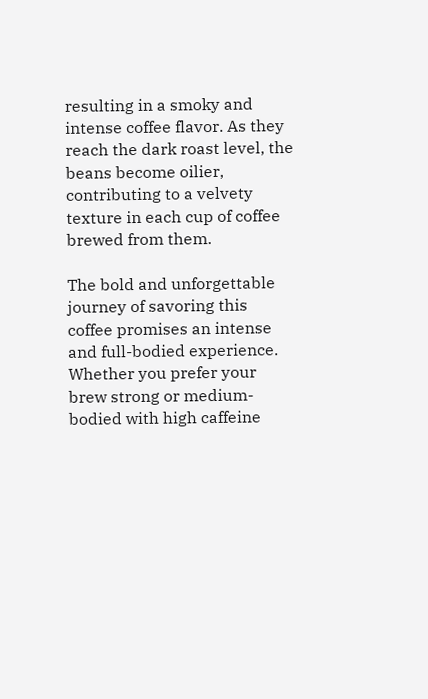resulting in a smoky and intense coffee flavor. As they reach the dark roast level, the beans become oilier, contributing to a velvety texture in each cup of coffee brewed from them.

The bold and unforgettable journey of savoring this coffee promises an intense and full-bodied experience. Whether you prefer your brew strong or medium-bodied with high caffeine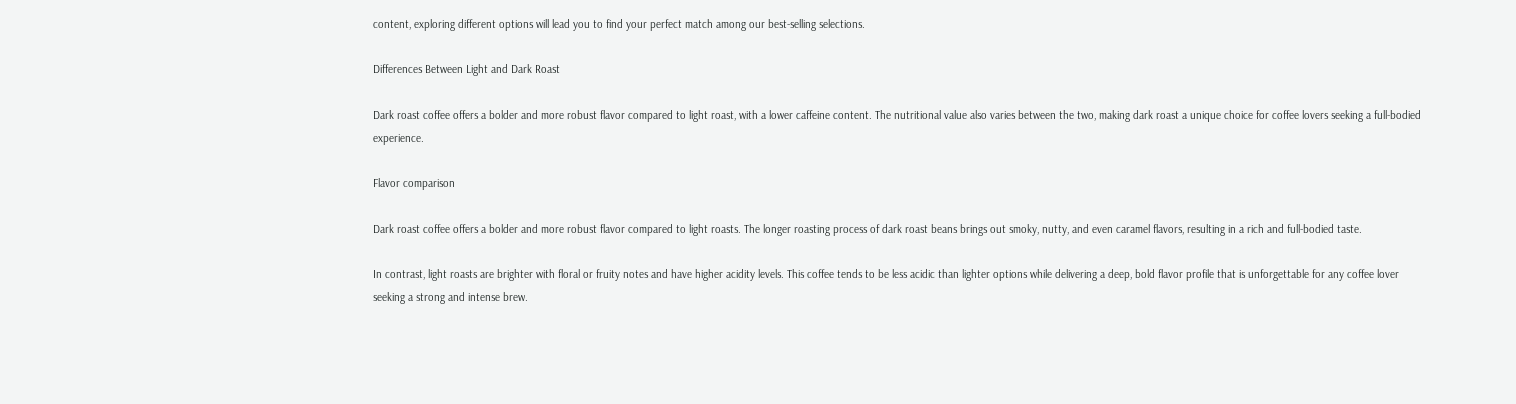content, exploring different options will lead you to find your perfect match among our best-selling selections.

Differences Between Light and Dark Roast

Dark roast coffee offers a bolder and more robust flavor compared to light roast, with a lower caffeine content. The nutritional value also varies between the two, making dark roast a unique choice for coffee lovers seeking a full-bodied experience.

Flavor comparison

Dark roast coffee offers a bolder and more robust flavor compared to light roasts. The longer roasting process of dark roast beans brings out smoky, nutty, and even caramel flavors, resulting in a rich and full-bodied taste.

In contrast, light roasts are brighter with floral or fruity notes and have higher acidity levels. This coffee tends to be less acidic than lighter options while delivering a deep, bold flavor profile that is unforgettable for any coffee lover seeking a strong and intense brew.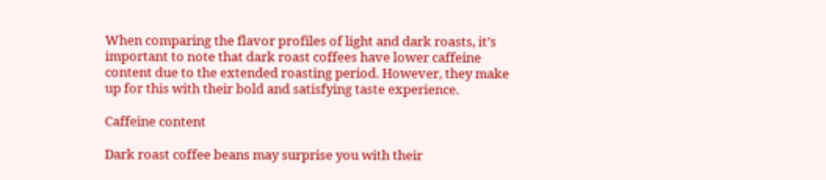When comparing the flavor profiles of light and dark roasts, it’s important to note that dark roast coffees have lower caffeine content due to the extended roasting period. However, they make up for this with their bold and satisfying taste experience.

Caffeine content

Dark roast coffee beans may surprise you with their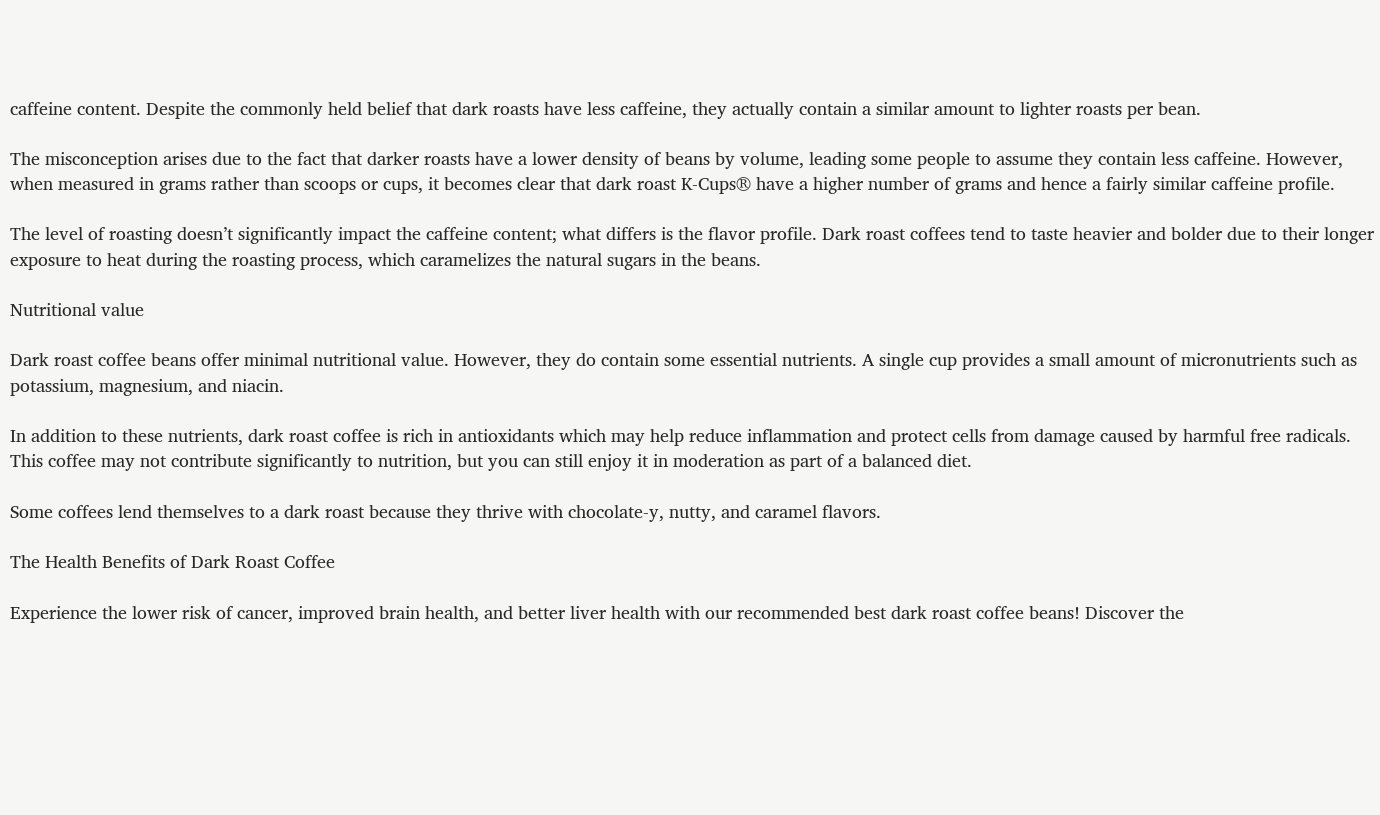caffeine content. Despite the commonly held belief that dark roasts have less caffeine, they actually contain a similar amount to lighter roasts per bean.

The misconception arises due to the fact that darker roasts have a lower density of beans by volume, leading some people to assume they contain less caffeine. However, when measured in grams rather than scoops or cups, it becomes clear that dark roast K-Cups® have a higher number of grams and hence a fairly similar caffeine profile.

The level of roasting doesn’t significantly impact the caffeine content; what differs is the flavor profile. Dark roast coffees tend to taste heavier and bolder due to their longer exposure to heat during the roasting process, which caramelizes the natural sugars in the beans.

Nutritional value

Dark roast coffee beans offer minimal nutritional value. However, they do contain some essential nutrients. A single cup provides a small amount of micronutrients such as potassium, magnesium, and niacin.

In addition to these nutrients, dark roast coffee is rich in antioxidants which may help reduce inflammation and protect cells from damage caused by harmful free radicals. This coffee may not contribute significantly to nutrition, but you can still enjoy it in moderation as part of a balanced diet.

Some coffees lend themselves to a dark roast because they thrive with chocolate-y, nutty, and caramel flavors.

The Health Benefits of Dark Roast Coffee

Experience the lower risk of cancer, improved brain health, and better liver health with our recommended best dark roast coffee beans! Discover the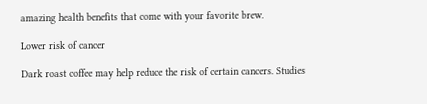amazing health benefits that come with your favorite brew.

Lower risk of cancer

Dark roast coffee may help reduce the risk of certain cancers. Studies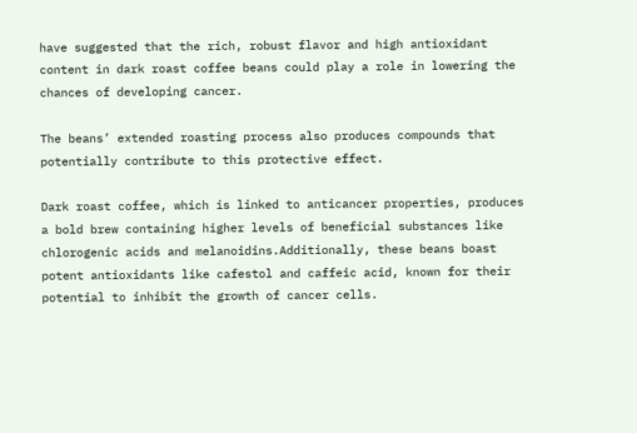have suggested that the rich, robust flavor and high antioxidant content in dark roast coffee beans could play a role in lowering the chances of developing cancer.

The beans’ extended roasting process also produces compounds that potentially contribute to this protective effect.

Dark roast coffee, which is linked to anticancer properties, produces a bold brew containing higher levels of beneficial substances like chlorogenic acids and melanoidins.Additionally, these beans boast potent antioxidants like cafestol and caffeic acid, known for their potential to inhibit the growth of cancer cells.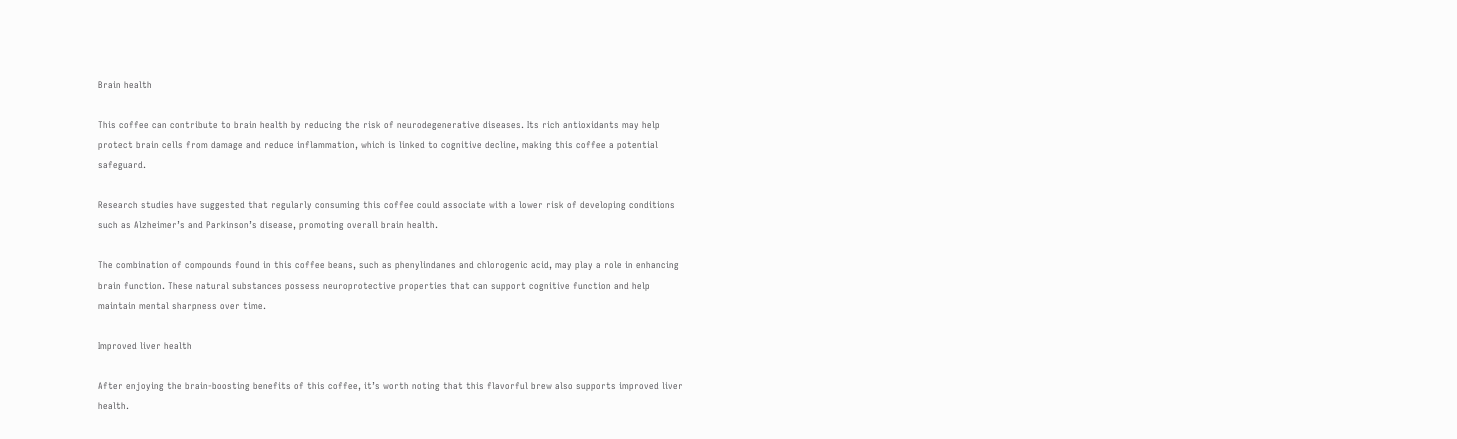Brain health

This coffee can contribute to brain health by reducing the risk of neurodegenerative diseases. Its rich antioxidants may help protect brain cells from damage and reduce inflammation, which is linked to cognitive decline, making this coffee a potential safeguard.

Research studies have suggested that regularly consuming this coffee could associate with a lower risk of developing conditions such as Alzheimer’s and Parkinson’s disease, promoting overall brain health.

The combination of compounds found in this coffee beans, such as phenylindanes and chlorogenic acid, may play a role in enhancing brain function. These natural substances possess neuroprotective properties that can support cognitive function and help maintain mental sharpness over time.

Improved liver health

After enjoying the brain-boosting benefits of this coffee, it’s worth noting that this flavorful brew also supports improved liver health.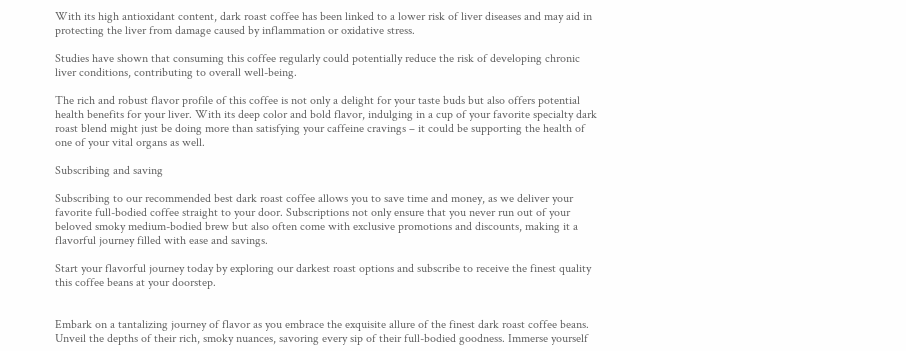With its high antioxidant content, dark roast coffee has been linked to a lower risk of liver diseases and may aid in protecting the liver from damage caused by inflammation or oxidative stress.

Studies have shown that consuming this coffee regularly could potentially reduce the risk of developing chronic liver conditions, contributing to overall well-being.

The rich and robust flavor profile of this coffee is not only a delight for your taste buds but also offers potential health benefits for your liver. With its deep color and bold flavor, indulging in a cup of your favorite specialty dark roast blend might just be doing more than satisfying your caffeine cravings – it could be supporting the health of one of your vital organs as well.

Subscribing and saving

Subscribing to our recommended best dark roast coffee allows you to save time and money, as we deliver your favorite full-bodied coffee straight to your door. Subscriptions not only ensure that you never run out of your beloved smoky medium-bodied brew but also often come with exclusive promotions and discounts, making it a flavorful journey filled with ease and savings.

Start your flavorful journey today by exploring our darkest roast options and subscribe to receive the finest quality this coffee beans at your doorstep.


Embark on a tantalizing journey of flavor as you embrace the exquisite allure of the finest dark roast coffee beans. Unveil the depths of their rich, smoky nuances, savoring every sip of their full-bodied goodness. Immerse yourself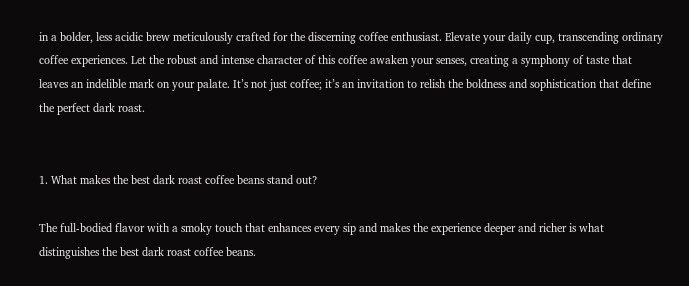in a bolder, less acidic brew meticulously crafted for the discerning coffee enthusiast. Elevate your daily cup, transcending ordinary coffee experiences. Let the robust and intense character of this coffee awaken your senses, creating a symphony of taste that leaves an indelible mark on your palate. It’s not just coffee; it’s an invitation to relish the boldness and sophistication that define the perfect dark roast.


1. What makes the best dark roast coffee beans stand out?

The full-bodied flavor with a smoky touch that enhances every sip and makes the experience deeper and richer is what distinguishes the best dark roast coffee beans.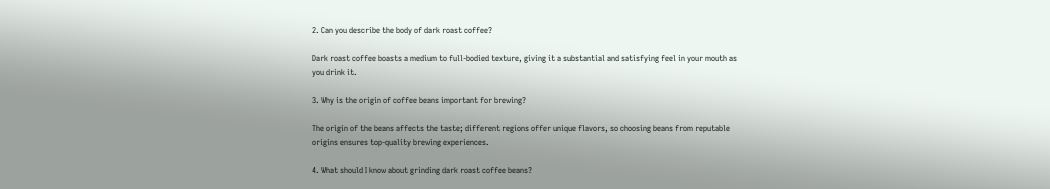2. Can you describe the body of dark roast coffee?

Dark roast coffee boasts a medium to full-bodied texture, giving it a substantial and satisfying feel in your mouth as you drink it.

3. Why is the origin of coffee beans important for brewing?

The origin of the beans affects the taste; different regions offer unique flavors, so choosing beans from reputable origins ensures top-quality brewing experiences.

4. What should I know about grinding dark roast coffee beans?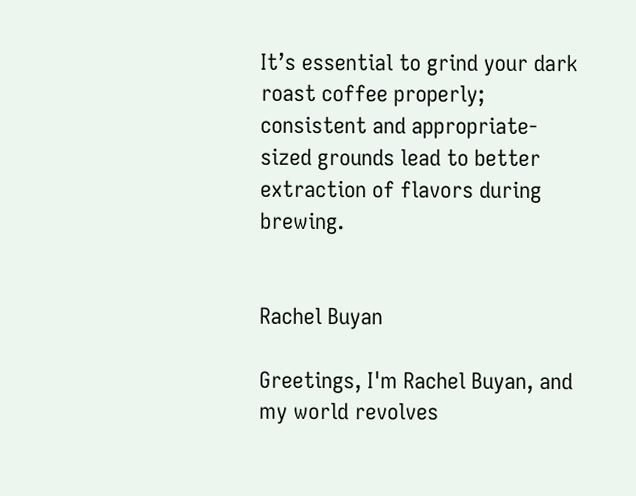It’s essential to grind your dark roast coffee properly; consistent and appropriate-sized grounds lead to better extraction of flavors during brewing.


Rachel Buyan

Greetings, I'm Rachel Buyan, and my world revolves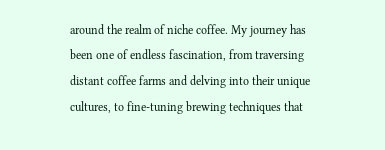around the realm of niche coffee. My journey has been one of endless fascination, from traversing distant coffee farms and delving into their unique cultures, to fine-tuning brewing techniques that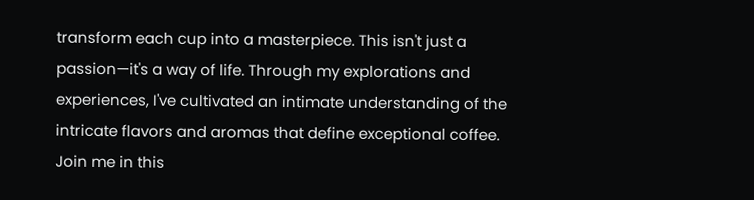transform each cup into a masterpiece. This isn't just a passion—it's a way of life. Through my explorations and experiences, I've cultivated an intimate understanding of the intricate flavors and aromas that define exceptional coffee. Join me in this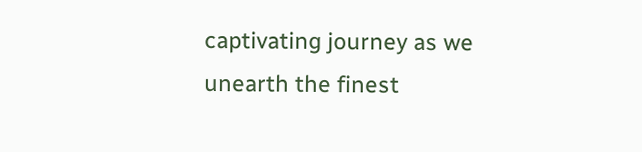captivating journey as we unearth the finest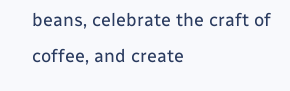beans, celebrate the craft of coffee, and create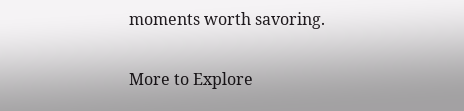moments worth savoring.

More to Explore